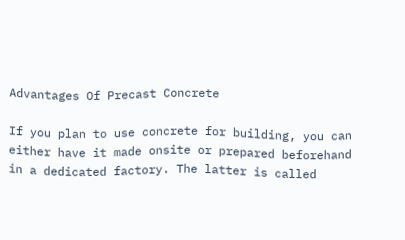Advantages Of Precast Concrete

If you plan to use concrete for building, you can either have it made onsite or prepared beforehand in a dedicated factory. The latter is called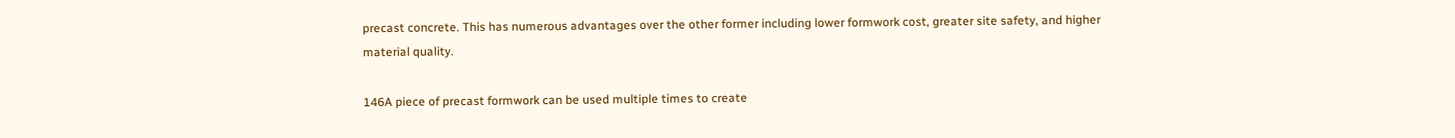precast concrete. This has numerous advantages over the other former including lower formwork cost, greater site safety, and higher material quality.

146A piece of precast formwork can be used multiple times to create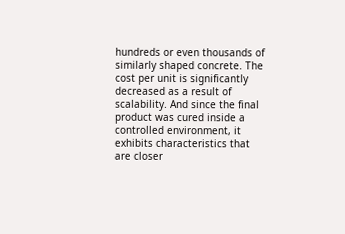hundreds or even thousands of similarly shaped concrete. The cost per unit is significantly decreased as a result of scalability. And since the final product was cured inside a controlled environment, it exhibits characteristics that are closer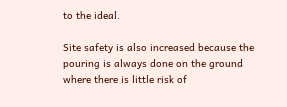to the ideal.

Site safety is also increased because the pouring is always done on the ground where there is little risk of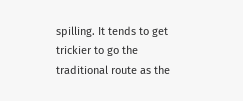spilling. It tends to get trickier to go the traditional route as the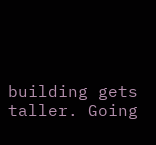building gets taller. Going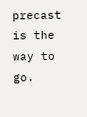precast is the way to go.